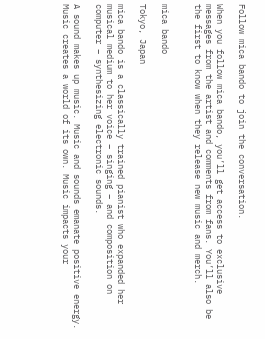Follow mica bando to join the conversation.

When you follow mica bando, you’ll get access to exclusive messages from the artist and comments from fans. You’ll also be the first to know when they release new music and merch.


mica bando

Tokyo, Japan

mica bando is a classically trained pianist who expanded her musical medium to her voice – singing – and composition on computer – synthesizing electronic sounds.

A sound makes up music. Music and sounds emanate positive energy. Music creates a world of its own. Music impacts your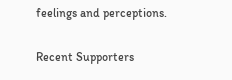feelings and perceptions.

Recent Supporters